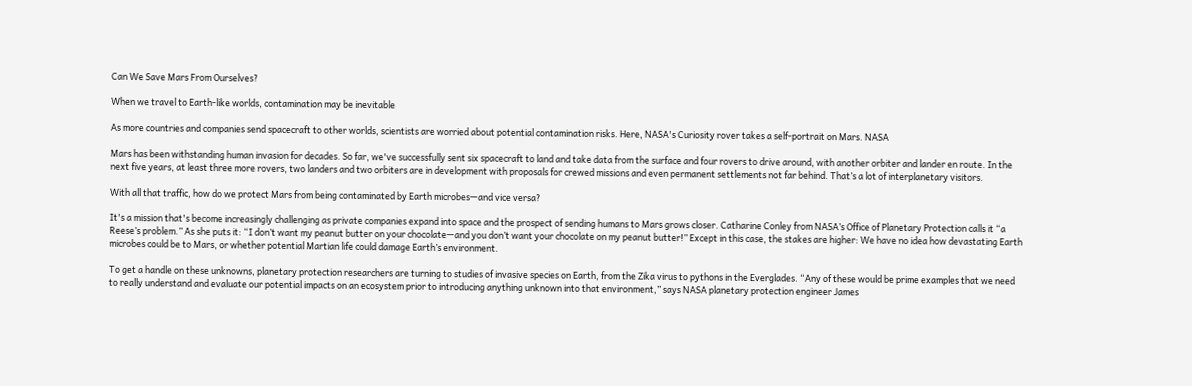Can We Save Mars From Ourselves?

When we travel to Earth-like worlds, contamination may be inevitable

As more countries and companies send spacecraft to other worlds, scientists are worried about potential contamination risks. Here, NASA's Curiosity rover takes a self-portrait on Mars. NASA

Mars has been withstanding human invasion for decades. So far, we've successfully sent six spacecraft to land and take data from the surface and four rovers to drive around, with another orbiter and lander en route. In the next five years, at least three more rovers, two landers and two orbiters are in development with proposals for crewed missions and even permanent settlements not far behind. That’s a lot of interplanetary visitors.

With all that traffic, how do we protect Mars from being contaminated by Earth microbes—and vice versa?

It's a mission that's become increasingly challenging as private companies expand into space and the prospect of sending humans to Mars grows closer. Catharine Conley from NASA’s Office of Planetary Protection calls it “a Reese’s problem.” As she puts it: “I don’t want my peanut butter on your chocolate—and you don’t want your chocolate on my peanut butter!” Except in this case, the stakes are higher: We have no idea how devastating Earth microbes could be to Mars, or whether potential Martian life could damage Earth’s environment.

To get a handle on these unknowns, planetary protection researchers are turning to studies of invasive species on Earth, from the Zika virus to pythons in the Everglades. “Any of these would be prime examples that we need to really understand and evaluate our potential impacts on an ecosystem prior to introducing anything unknown into that environment,” says NASA planetary protection engineer James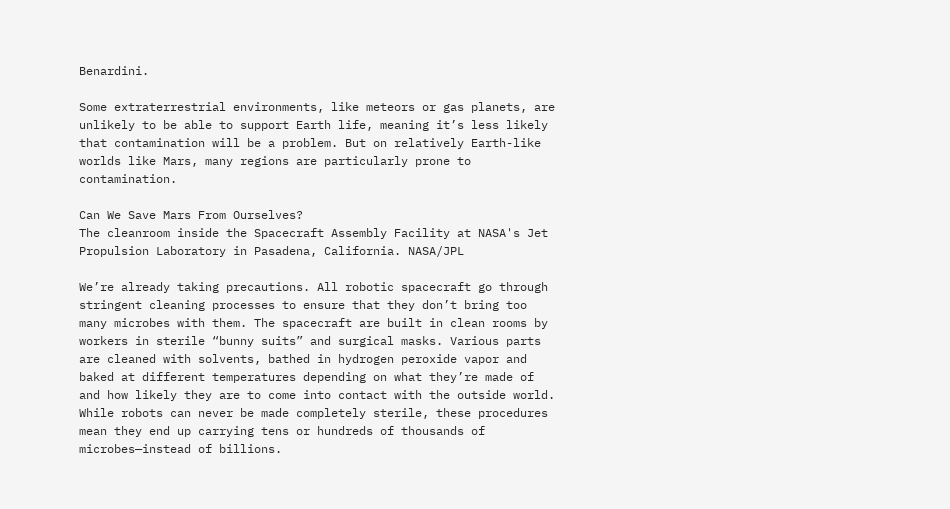Benardini.

Some extraterrestrial environments, like meteors or gas planets, are unlikely to be able to support Earth life, meaning it’s less likely that contamination will be a problem. But on relatively Earth-like worlds like Mars, many regions are particularly prone to contamination.

Can We Save Mars From Ourselves?
The cleanroom inside the Spacecraft Assembly Facility at NASA's Jet Propulsion Laboratory in Pasadena, California. NASA/JPL

We’re already taking precautions. All robotic spacecraft go through stringent cleaning processes to ensure that they don’t bring too many microbes with them. The spacecraft are built in clean rooms by workers in sterile “bunny suits” and surgical masks. Various parts are cleaned with solvents, bathed in hydrogen peroxide vapor and baked at different temperatures depending on what they’re made of and how likely they are to come into contact with the outside world. While robots can never be made completely sterile, these procedures mean they end up carrying tens or hundreds of thousands of microbes—instead of billions.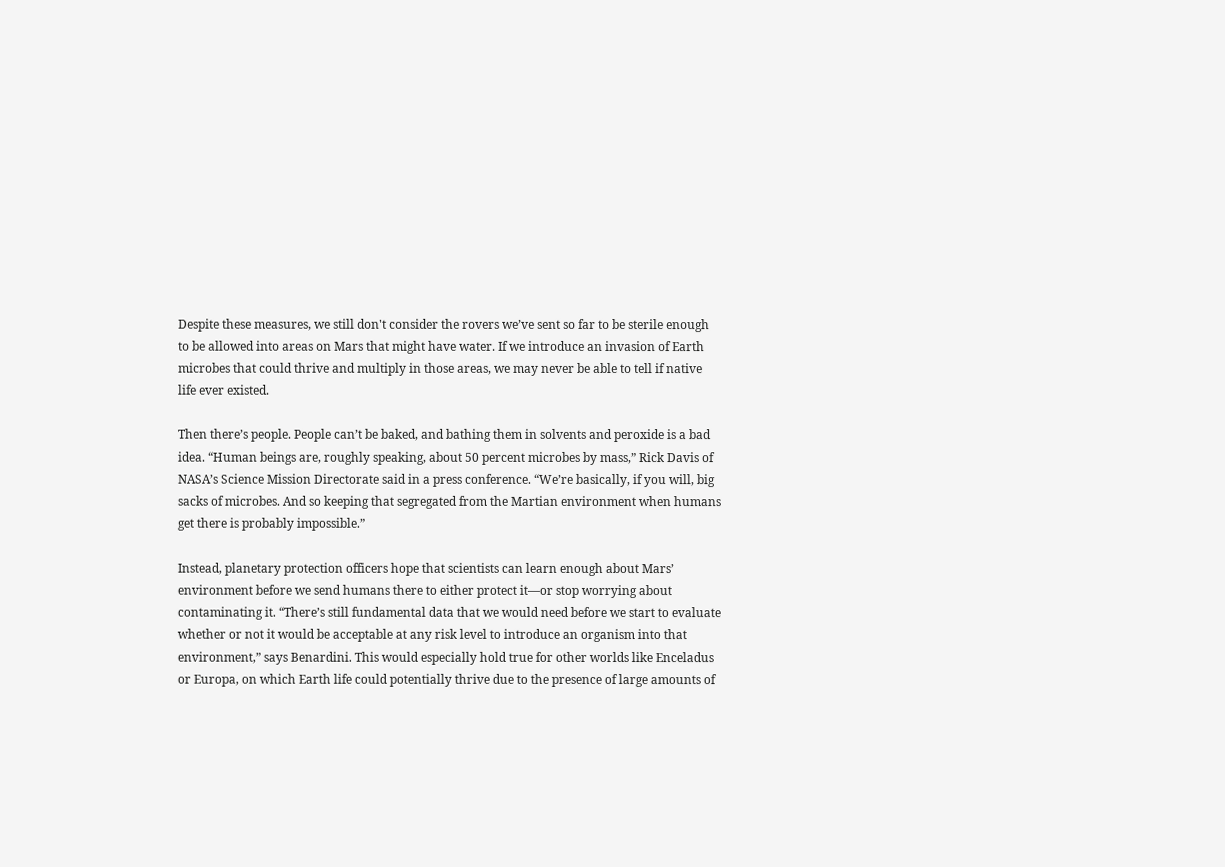Despite these measures, we still don't consider the rovers we’ve sent so far to be sterile enough to be allowed into areas on Mars that might have water. If we introduce an invasion of Earth microbes that could thrive and multiply in those areas, we may never be able to tell if native life ever existed.

Then there’s people. People can’t be baked, and bathing them in solvents and peroxide is a bad idea. “Human beings are, roughly speaking, about 50 percent microbes by mass,” Rick Davis of NASA’s Science Mission Directorate said in a press conference. “We’re basically, if you will, big sacks of microbes. And so keeping that segregated from the Martian environment when humans get there is probably impossible.”

Instead, planetary protection officers hope that scientists can learn enough about Mars’ environment before we send humans there to either protect it—or stop worrying about contaminating it. “There’s still fundamental data that we would need before we start to evaluate whether or not it would be acceptable at any risk level to introduce an organism into that environment,” says Benardini. This would especially hold true for other worlds like Enceladus or Europa, on which Earth life could potentially thrive due to the presence of large amounts of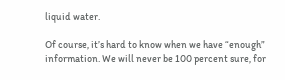liquid water.

Of course, it’s hard to know when we have “enough” information. We will never be 100 percent sure, for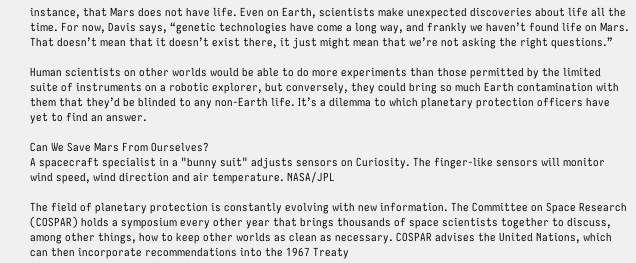instance, that Mars does not have life. Even on Earth, scientists make unexpected discoveries about life all the time. For now, Davis says, “genetic technologies have come a long way, and frankly we haven’t found life on Mars. That doesn’t mean that it doesn’t exist there, it just might mean that we’re not asking the right questions.”

Human scientists on other worlds would be able to do more experiments than those permitted by the limited suite of instruments on a robotic explorer, but conversely, they could bring so much Earth contamination with them that they’d be blinded to any non-Earth life. It’s a dilemma to which planetary protection officers have yet to find an answer.

Can We Save Mars From Ourselves?
A spacecraft specialist in a "bunny suit" adjusts sensors on Curiosity. The finger-like sensors will monitor wind speed, wind direction and air temperature. NASA/JPL

The field of planetary protection is constantly evolving with new information. The Committee on Space Research (COSPAR) holds a symposium every other year that brings thousands of space scientists together to discuss, among other things, how to keep other worlds as clean as necessary. COSPAR advises the United Nations, which can then incorporate recommendations into the 1967 Treaty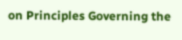on Principles Governing the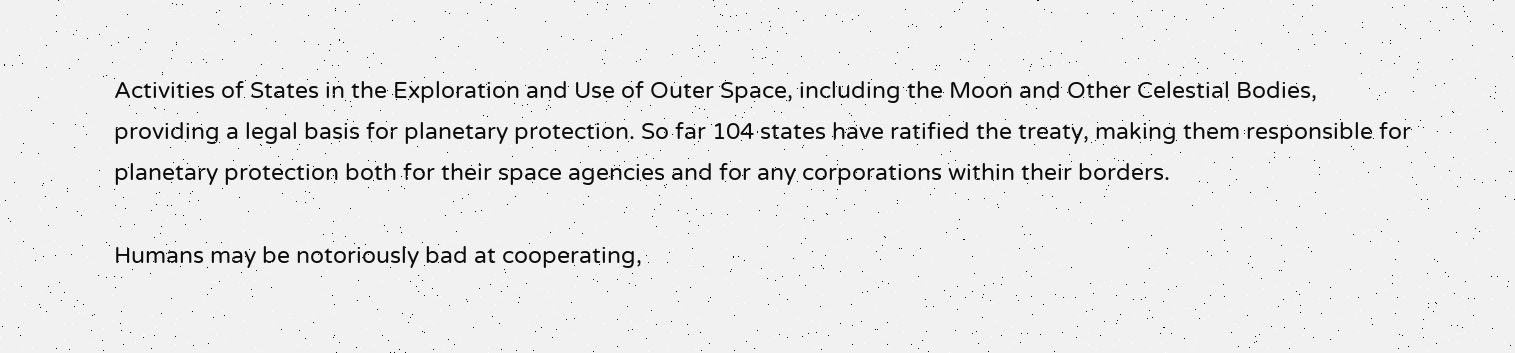Activities of States in the Exploration and Use of Outer Space, including the Moon and Other Celestial Bodies, providing a legal basis for planetary protection. So far 104 states have ratified the treaty, making them responsible for planetary protection both for their space agencies and for any corporations within their borders.

Humans may be notoriously bad at cooperating,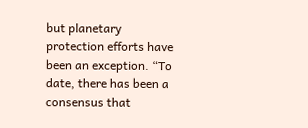but planetary protection efforts have been an exception. “To date, there has been a consensus that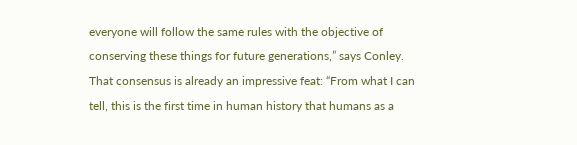everyone will follow the same rules with the objective of conserving these things for future generations,” says Conley. That consensus is already an impressive feat: “From what I can tell, this is the first time in human history that humans as a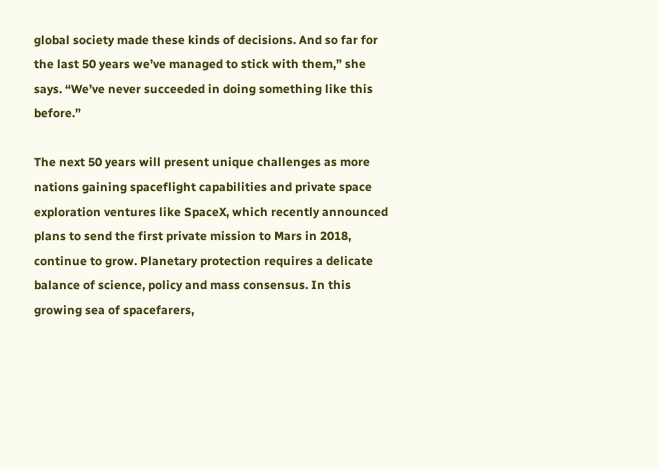global society made these kinds of decisions. And so far for the last 50 years we’ve managed to stick with them,” she says. “We’ve never succeeded in doing something like this before.”

The next 50 years will present unique challenges as more nations gaining spaceflight capabilities and private space exploration ventures like SpaceX, which recently announced plans to send the first private mission to Mars in 2018, continue to grow. Planetary protection requires a delicate balance of science, policy and mass consensus. In this growing sea of spacefarers,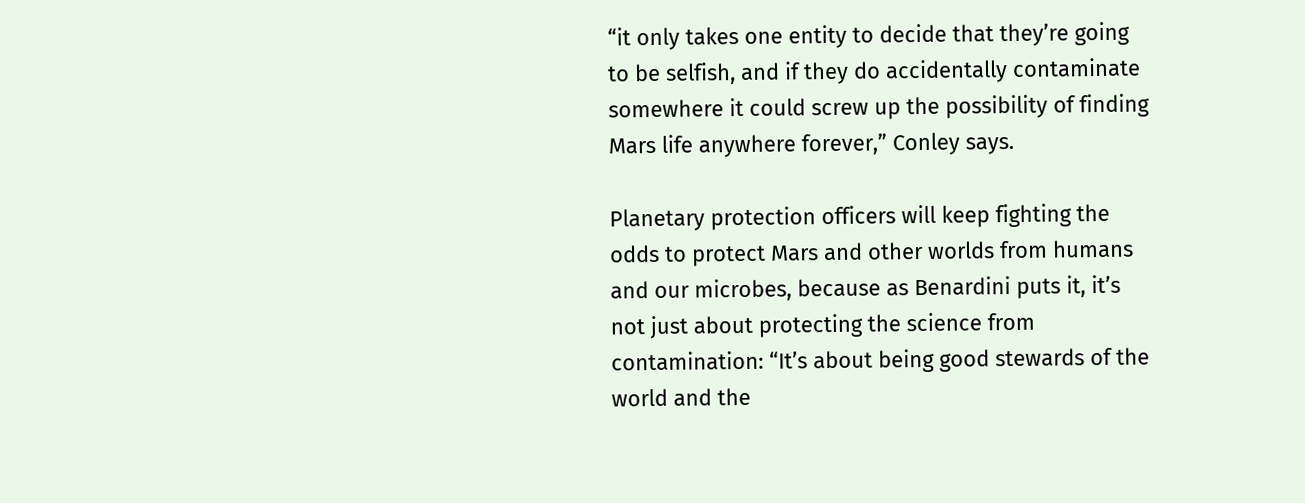“it only takes one entity to decide that they’re going to be selfish, and if they do accidentally contaminate somewhere it could screw up the possibility of finding Mars life anywhere forever,” Conley says.

Planetary protection officers will keep fighting the odds to protect Mars and other worlds from humans and our microbes, because as Benardini puts it, it’s not just about protecting the science from contamination: “It’s about being good stewards of the world and the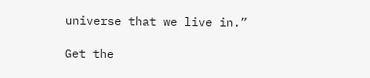universe that we live in.”

Get the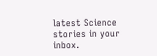latest Science stories in your inbox.